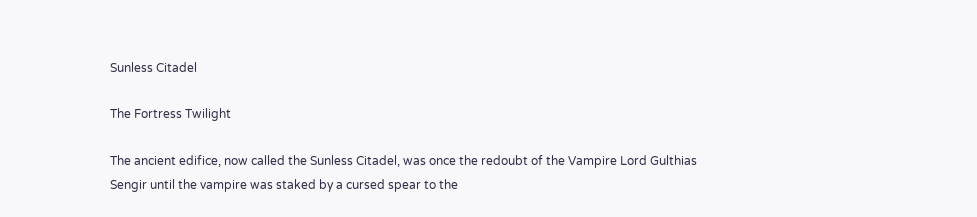Sunless Citadel

The Fortress Twilight

The ancient edifice, now called the Sunless Citadel, was once the redoubt of the Vampire Lord Gulthias Sengir until the vampire was staked by a cursed spear to the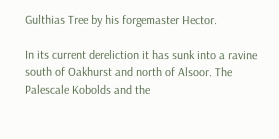Gulthias Tree by his forgemaster Hector.

In its current dereliction it has sunk into a ravine south of Oakhurst and north of Alsoor. The Palescale Kobolds and the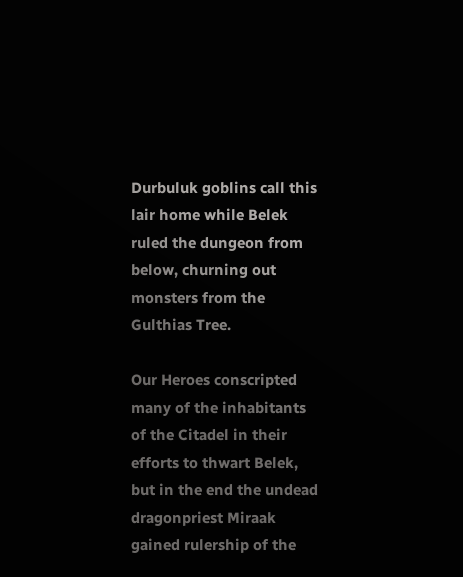Durbuluk goblins call this lair home while Belek ruled the dungeon from below, churning out monsters from the Gulthias Tree.

Our Heroes conscripted many of the inhabitants of the Citadel in their efforts to thwart Belek, but in the end the undead dragonpriest Miraak gained rulership of the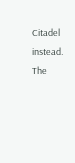Citadel instead. The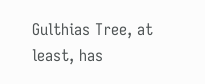Gulthias Tree, at least, has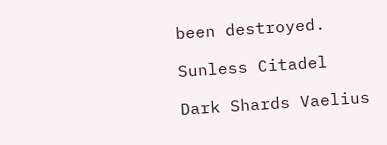been destroyed.

Sunless Citadel

Dark Shards Vaelius